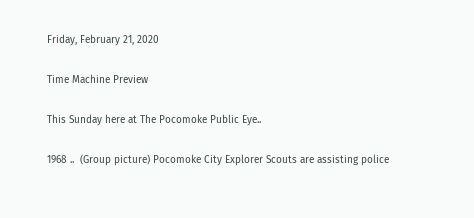Friday, February 21, 2020

Time Machine Preview

This Sunday here at The Pocomoke Public Eye..

1968 ..  (Group picture) Pocomoke City Explorer Scouts are assisting police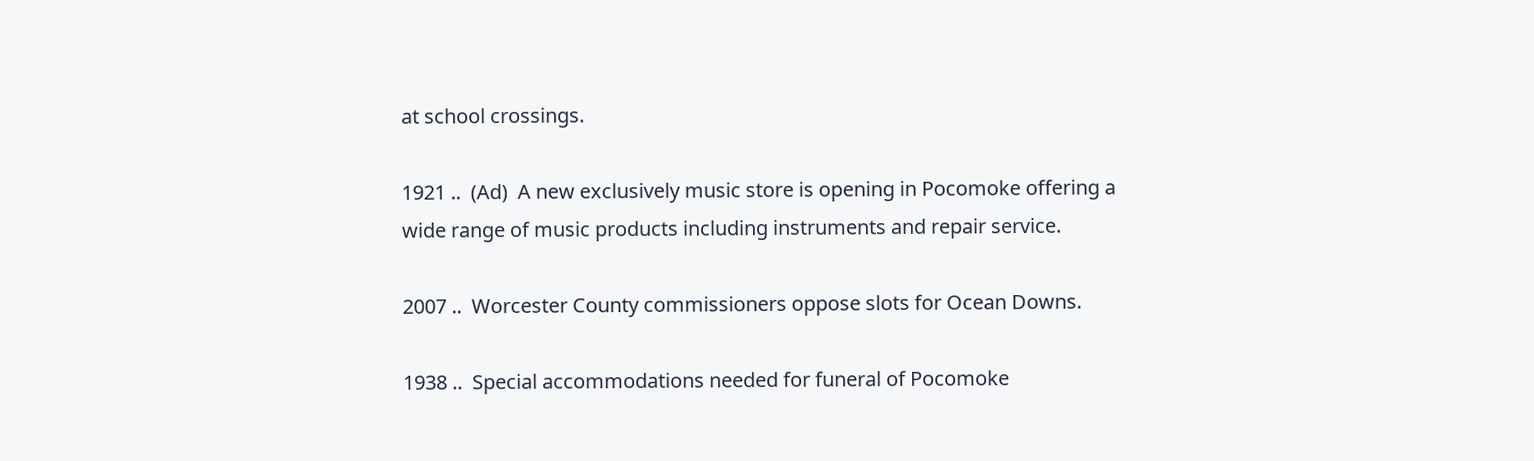at school crossings.

1921 ..  (Ad)  A new exclusively music store is opening in Pocomoke offering a wide range of music products including instruments and repair service.

2007 ..  Worcester County commissioners oppose slots for Ocean Downs.

1938 ..  Special accommodations needed for funeral of Pocomoke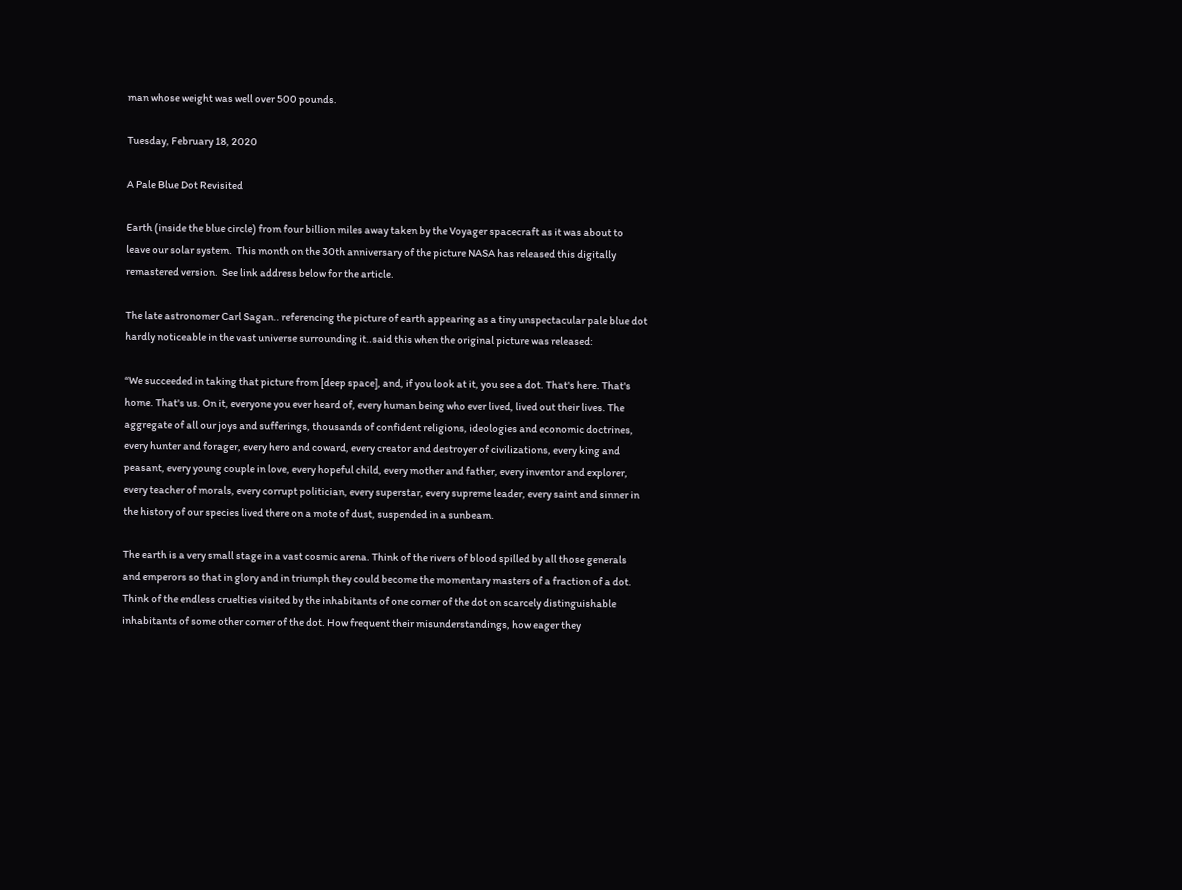man whose weight was well over 500 pounds.

Tuesday, February 18, 2020

A Pale Blue Dot Revisited

Earth (inside the blue circle) from four billion miles away taken by the Voyager spacecraft as it was about to leave our solar system.  This month on the 30th anniversary of the picture NASA has released this digitally remastered version.  See link address below for the article.

The late astronomer Carl Sagan.. referencing the picture of earth appearing as a tiny unspectacular pale blue dot hardly noticeable in the vast universe surrounding it..said this when the original picture was released:

“We succeeded in taking that picture from [deep space], and, if you look at it, you see a dot. That's here. That's home. That's us. On it, everyone you ever heard of, every human being who ever lived, lived out their lives. The aggregate of all our joys and sufferings, thousands of confident religions, ideologies and economic doctrines, every hunter and forager, every hero and coward, every creator and destroyer of civilizations, every king and peasant, every young couple in love, every hopeful child, every mother and father, every inventor and explorer, every teacher of morals, every corrupt politician, every superstar, every supreme leader, every saint and sinner in the history of our species lived there on a mote of dust, suspended in a sunbeam.

The earth is a very small stage in a vast cosmic arena. Think of the rivers of blood spilled by all those generals and emperors so that in glory and in triumph they could become the momentary masters of a fraction of a dot. Think of the endless cruelties visited by the inhabitants of one corner of the dot on scarcely distinguishable inhabitants of some other corner of the dot. How frequent their misunderstandings, how eager they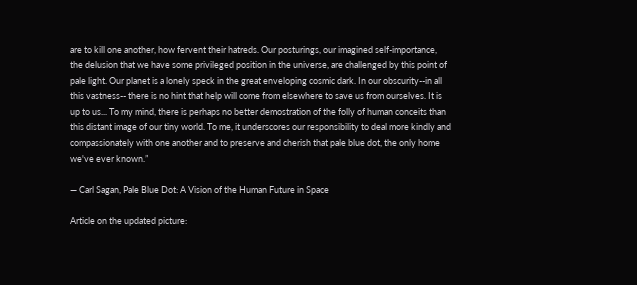are to kill one another, how fervent their hatreds. Our posturings, our imagined self-importance, the delusion that we have some privileged position in the universe, are challenged by this point of pale light. Our planet is a lonely speck in the great enveloping cosmic dark. In our obscurity--in all this vastness-- there is no hint that help will come from elsewhere to save us from ourselves. It is up to us... To my mind, there is perhaps no better demostration of the folly of human conceits than this distant image of our tiny world. To me, it underscores our responsibility to deal more kindly and compassionately with one another and to preserve and cherish that pale blue dot, the only home we've ever known.”

― Carl Sagan, Pale Blue Dot: A Vision of the Human Future in Space

Article on the updated picture: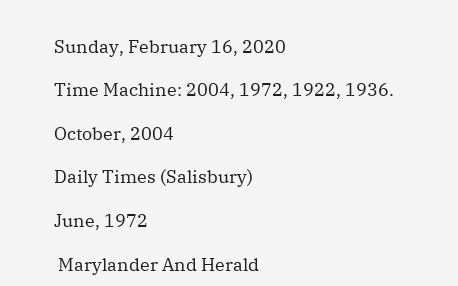Sunday, February 16, 2020

Time Machine: 2004, 1972, 1922, 1936.

October, 2004

Daily Times (Salisbury)

June, 1972

 Marylander And Herald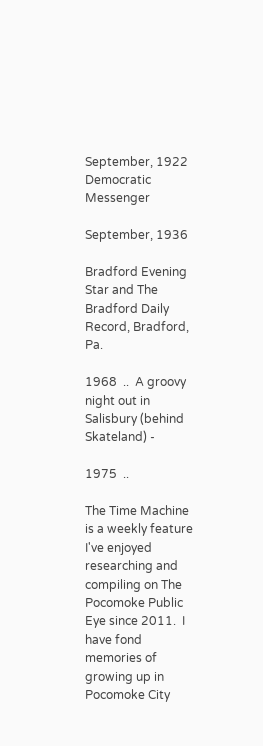September, 1922
Democratic Messenger

September, 1936

Bradford Evening Star and The Bradford Daily Record, Bradford, Pa.

1968  ..  A groovy night out in Salisbury (behind Skateland) -

1975  ..

The Time Machine is a weekly feature I've enjoyed researching and compiling on The Pocomoke Public Eye since 2011.  I have fond memories of growing up in Pocomoke City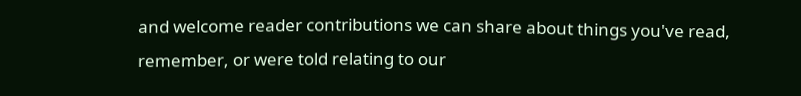and welcome reader contributions we can share about things you've read, remember, or were told relating to our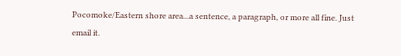Pocomoke/Eastern shore area...a sentence, a paragraph, or more all fine. Just email it.